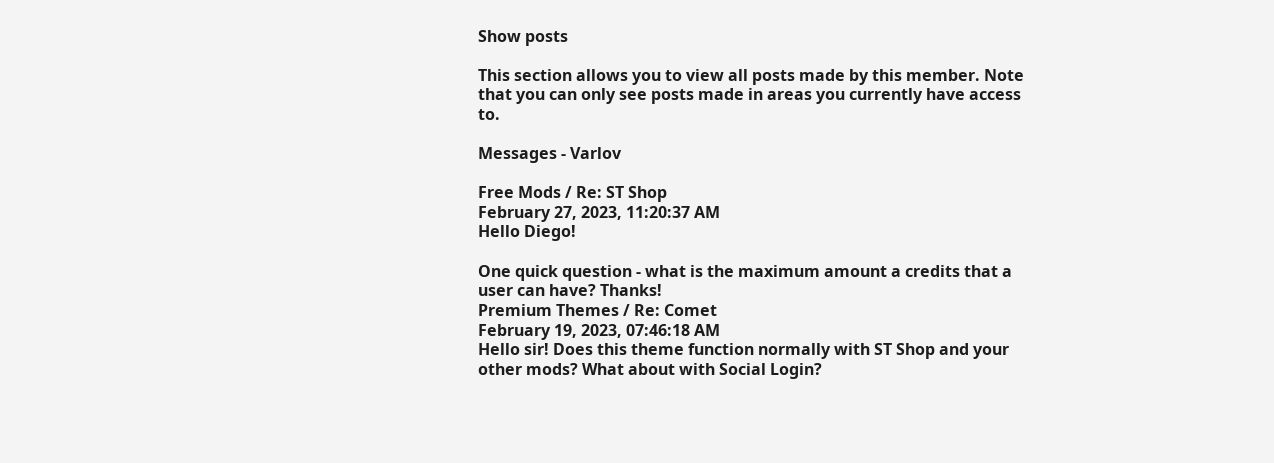Show posts

This section allows you to view all posts made by this member. Note that you can only see posts made in areas you currently have access to.

Messages - Varlov

Free Mods / Re: ST Shop
February 27, 2023, 11:20:37 AM
Hello Diego!

One quick question - what is the maximum amount a credits that a user can have? Thanks!
Premium Themes / Re: Comet
February 19, 2023, 07:46:18 AM
Hello sir! Does this theme function normally with ST Shop and your other mods? What about with Social Login?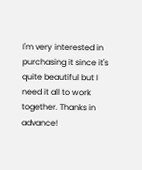I'm very interested in purchasing it since it's quite beautiful but I need it all to work together. Thanks in advance!